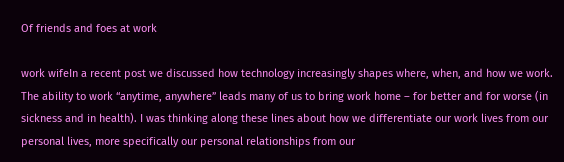Of friends and foes at work

work wifeIn a recent post we discussed how technology increasingly shapes where, when, and how we work. The ability to work “anytime, anywhere” leads many of us to bring work home – for better and for worse (in sickness and in health). I was thinking along these lines about how we differentiate our work lives from our personal lives, more specifically our personal relationships from our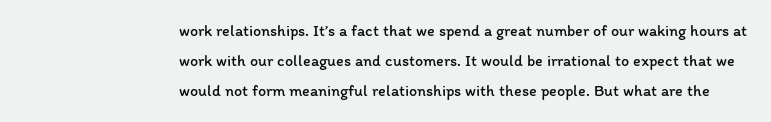work relationships. It’s a fact that we spend a great number of our waking hours at work with our colleagues and customers. It would be irrational to expect that we would not form meaningful relationships with these people. But what are the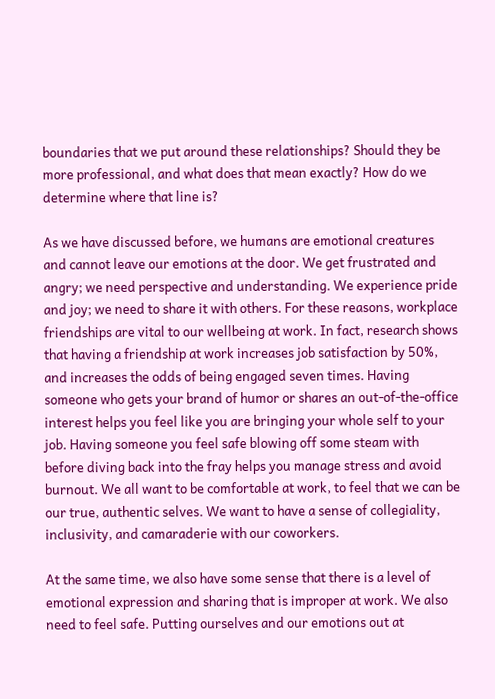boundaries that we put around these relationships? Should they be more professional, and what does that mean exactly? How do we determine where that line is?

As we have discussed before, we humans are emotional creatures and cannot leave our emotions at the door. We get frustrated and angry; we need perspective and understanding. We experience pride and joy; we need to share it with others. For these reasons, workplace friendships are vital to our wellbeing at work. In fact, research shows that having a friendship at work increases job satisfaction by 50%, and increases the odds of being engaged seven times. Having someone who gets your brand of humor or shares an out-of-the-office interest helps you feel like you are bringing your whole self to your job. Having someone you feel safe blowing off some steam with before diving back into the fray helps you manage stress and avoid burnout. We all want to be comfortable at work, to feel that we can be our true, authentic selves. We want to have a sense of collegiality, inclusivity, and camaraderie with our coworkers.

At the same time, we also have some sense that there is a level of emotional expression and sharing that is improper at work. We also need to feel safe. Putting ourselves and our emotions out at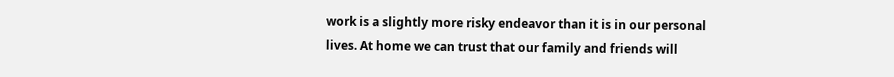work is a slightly more risky endeavor than it is in our personal lives. At home we can trust that our family and friends will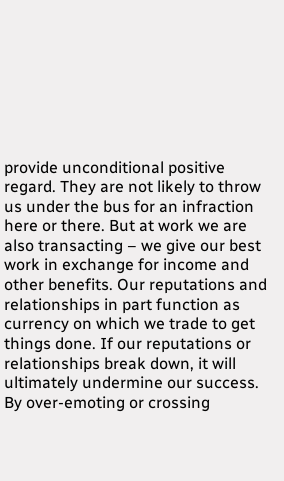provide unconditional positive regard. They are not likely to throw us under the bus for an infraction here or there. But at work we are also transacting – we give our best work in exchange for income and other benefits. Our reputations and relationships in part function as currency on which we trade to get things done. If our reputations or relationships break down, it will ultimately undermine our success. By over-emoting or crossing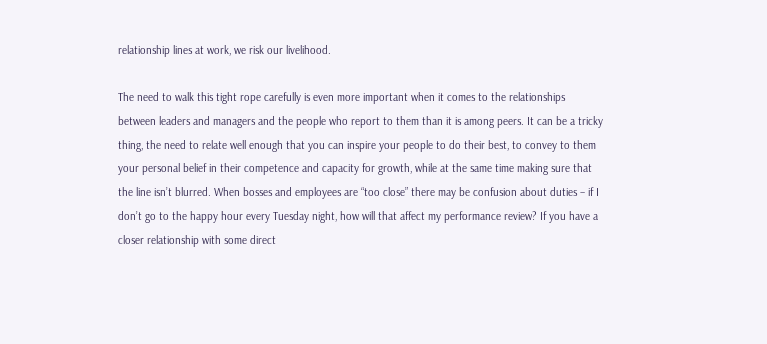relationship lines at work, we risk our livelihood.

The need to walk this tight rope carefully is even more important when it comes to the relationships between leaders and managers and the people who report to them than it is among peers. It can be a tricky thing, the need to relate well enough that you can inspire your people to do their best, to convey to them your personal belief in their competence and capacity for growth, while at the same time making sure that the line isn’t blurred. When bosses and employees are “too close” there may be confusion about duties – if I don’t go to the happy hour every Tuesday night, how will that affect my performance review? If you have a closer relationship with some direct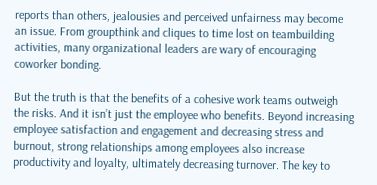reports than others, jealousies and perceived unfairness may become an issue. From groupthink and cliques to time lost on teambuilding activities, many organizational leaders are wary of encouraging coworker bonding.

But the truth is that the benefits of a cohesive work teams outweigh the risks. And it isn’t just the employee who benefits. Beyond increasing employee satisfaction and engagement and decreasing stress and burnout, strong relationships among employees also increase productivity and loyalty, ultimately decreasing turnover. The key to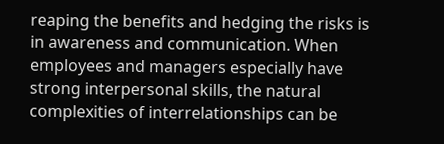reaping the benefits and hedging the risks is in awareness and communication. When employees and managers especially have strong interpersonal skills, the natural complexities of interrelationships can be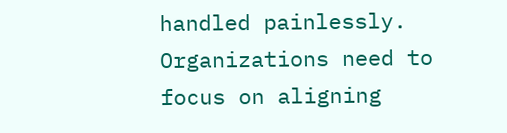handled painlessly. Organizations need to focus on aligning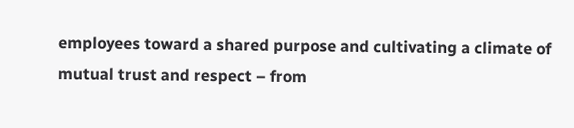employees toward a shared purpose and cultivating a climate of mutual trust and respect – from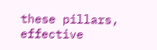these pillars, effective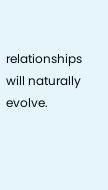relationships will naturally evolve.